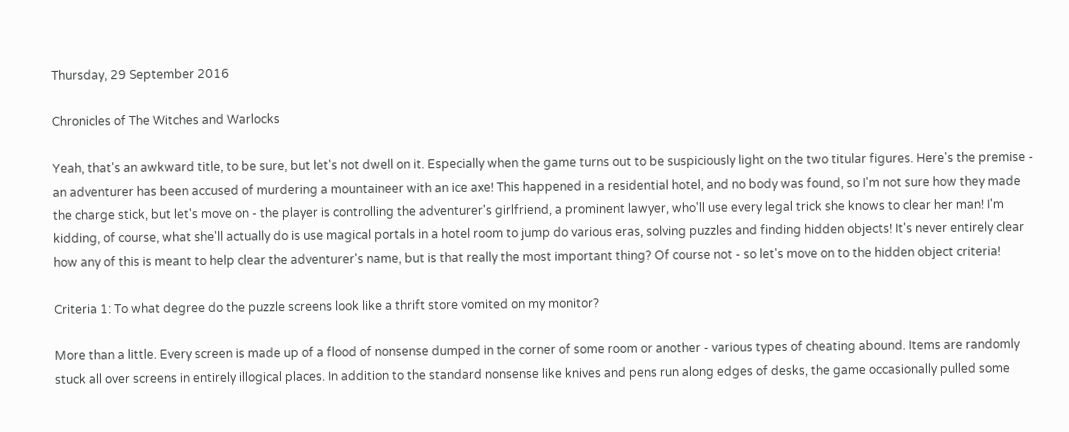Thursday, 29 September 2016

Chronicles of The Witches and Warlocks

Yeah, that's an awkward title, to be sure, but let's not dwell on it. Especially when the game turns out to be suspiciously light on the two titular figures. Here's the premise - an adventurer has been accused of murdering a mountaineer with an ice axe! This happened in a residential hotel, and no body was found, so I'm not sure how they made the charge stick, but let's move on - the player is controlling the adventurer's girlfriend, a prominent lawyer, who'll use every legal trick she knows to clear her man! I'm kidding, of course, what she'll actually do is use magical portals in a hotel room to jump do various eras, solving puzzles and finding hidden objects! It's never entirely clear how any of this is meant to help clear the adventurer's name, but is that really the most important thing? Of course not - so let's move on to the hidden object criteria!

Criteria 1: To what degree do the puzzle screens look like a thrift store vomited on my monitor?

More than a little. Every screen is made up of a flood of nonsense dumped in the corner of some room or another - various types of cheating abound. Items are randomly stuck all over screens in entirely illogical places. In addition to the standard nonsense like knives and pens run along edges of desks, the game occasionally pulled some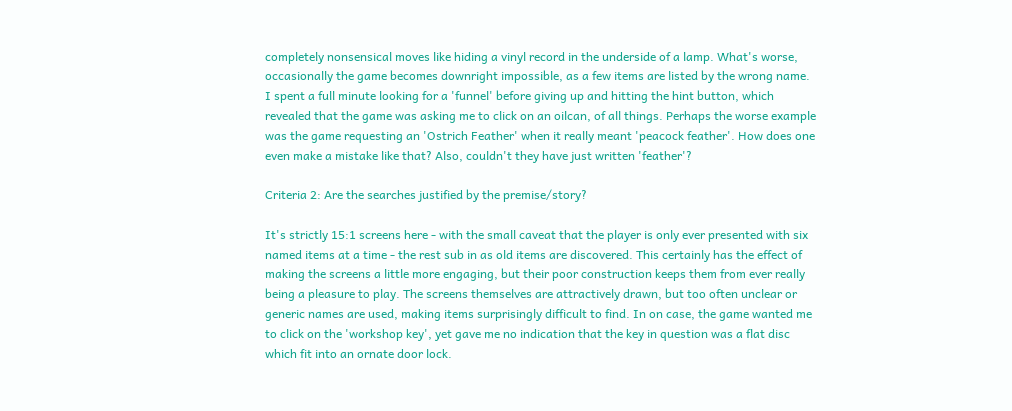completely nonsensical moves like hiding a vinyl record in the underside of a lamp. What's worse, occasionally the game becomes downright impossible, as a few items are listed by the wrong name. I spent a full minute looking for a 'funnel' before giving up and hitting the hint button, which revealed that the game was asking me to click on an oilcan, of all things. Perhaps the worse example was the game requesting an 'Ostrich Feather' when it really meant 'peacock feather'. How does one even make a mistake like that? Also, couldn't they have just written 'feather'?

Criteria 2: Are the searches justified by the premise/story?

It's strictly 15:1 screens here - with the small caveat that the player is only ever presented with six named items at a time - the rest sub in as old items are discovered. This certainly has the effect of making the screens a little more engaging, but their poor construction keeps them from ever really being a pleasure to play. The screens themselves are attractively drawn, but too often unclear or generic names are used, making items surprisingly difficult to find. In on case, the game wanted me to click on the 'workshop key', yet gave me no indication that the key in question was a flat disc which fit into an ornate door lock.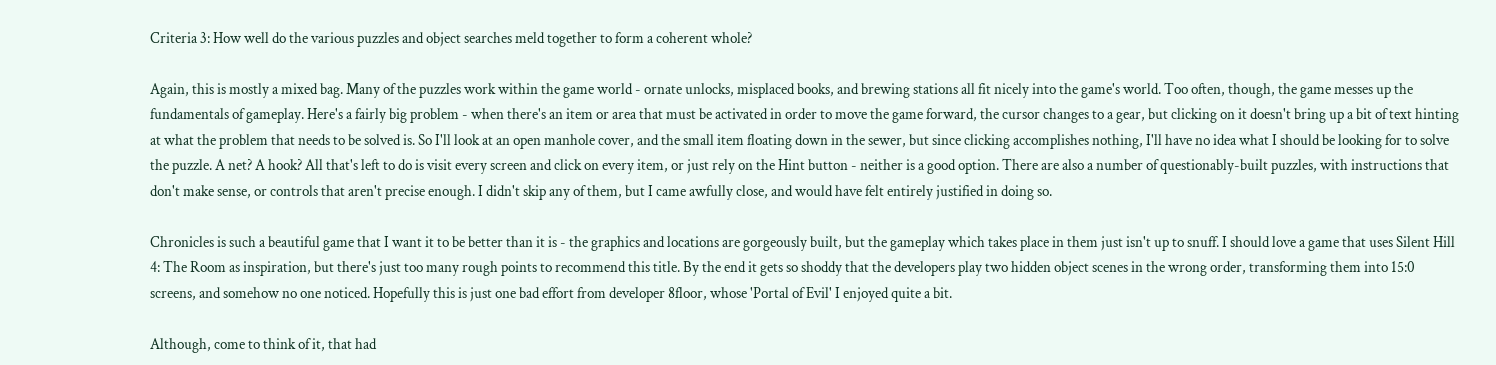Criteria 3: How well do the various puzzles and object searches meld together to form a coherent whole?

Again, this is mostly a mixed bag. Many of the puzzles work within the game world - ornate unlocks, misplaced books, and brewing stations all fit nicely into the game's world. Too often, though, the game messes up the fundamentals of gameplay. Here's a fairly big problem - when there's an item or area that must be activated in order to move the game forward, the cursor changes to a gear, but clicking on it doesn't bring up a bit of text hinting at what the problem that needs to be solved is. So I'll look at an open manhole cover, and the small item floating down in the sewer, but since clicking accomplishes nothing, I'll have no idea what I should be looking for to solve the puzzle. A net? A hook? All that's left to do is visit every screen and click on every item, or just rely on the Hint button - neither is a good option. There are also a number of questionably-built puzzles, with instructions that don't make sense, or controls that aren't precise enough. I didn't skip any of them, but I came awfully close, and would have felt entirely justified in doing so.

Chronicles is such a beautiful game that I want it to be better than it is - the graphics and locations are gorgeously built, but the gameplay which takes place in them just isn't up to snuff. I should love a game that uses Silent Hill 4: The Room as inspiration, but there's just too many rough points to recommend this title. By the end it gets so shoddy that the developers play two hidden object scenes in the wrong order, transforming them into 15:0 screens, and somehow no one noticed. Hopefully this is just one bad effort from developer 8floor, whose 'Portal of Evil' I enjoyed quite a bit.

Although, come to think of it, that had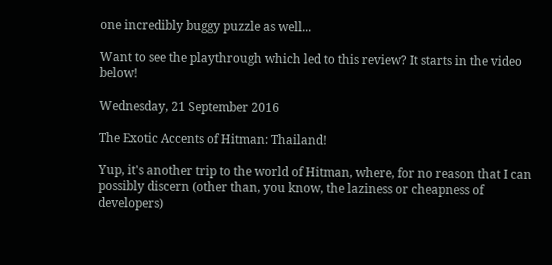one incredibly buggy puzzle as well...

Want to see the playthrough which led to this review? It starts in the video below!

Wednesday, 21 September 2016

The Exotic Accents of Hitman: Thailand!

Yup, it's another trip to the world of Hitman, where, for no reason that I can possibly discern (other than, you know, the laziness or cheapness of developers)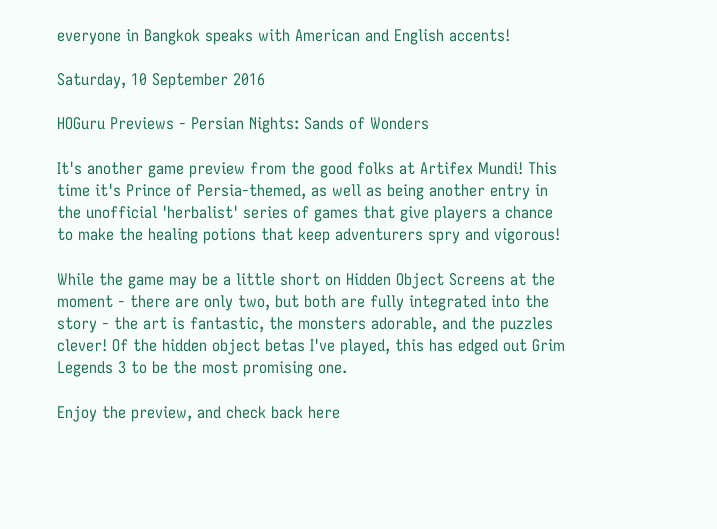everyone in Bangkok speaks with American and English accents!

Saturday, 10 September 2016

HOGuru Previews - Persian Nights: Sands of Wonders

It's another game preview from the good folks at Artifex Mundi! This time it's Prince of Persia-themed, as well as being another entry in the unofficial 'herbalist' series of games that give players a chance to make the healing potions that keep adventurers spry and vigorous!

While the game may be a little short on Hidden Object Screens at the moment - there are only two, but both are fully integrated into the story - the art is fantastic, the monsters adorable, and the puzzles clever! Of the hidden object betas I've played, this has edged out Grim Legends 3 to be the most promising one.

Enjoy the preview, and check back here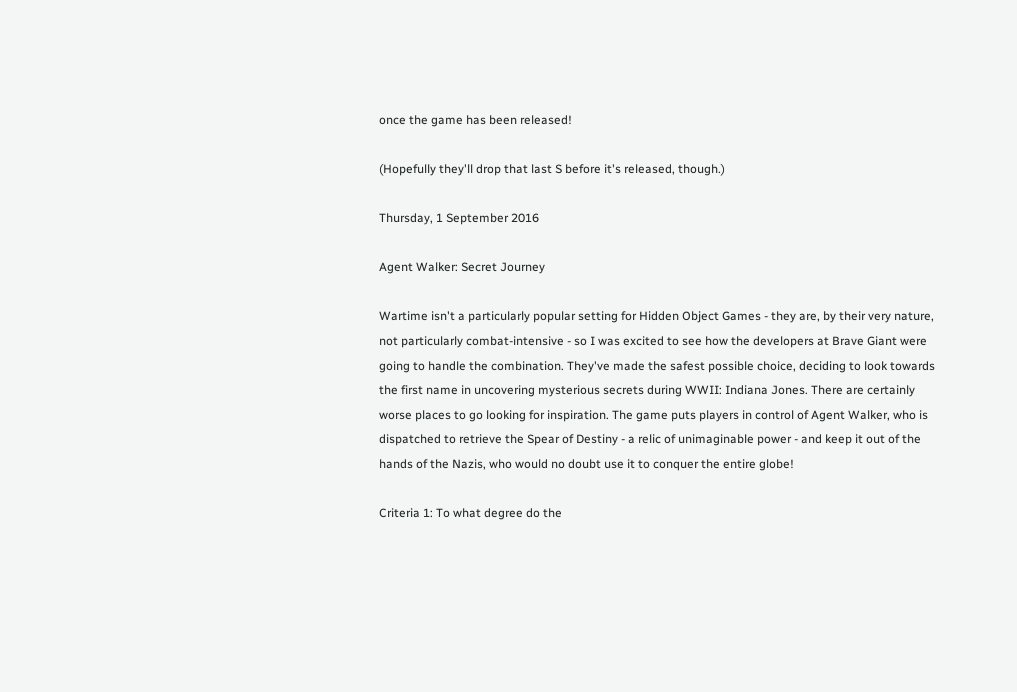once the game has been released!

(Hopefully they'll drop that last S before it's released, though.)

Thursday, 1 September 2016

Agent Walker: Secret Journey

Wartime isn't a particularly popular setting for Hidden Object Games - they are, by their very nature, not particularly combat-intensive - so I was excited to see how the developers at Brave Giant were going to handle the combination. They've made the safest possible choice, deciding to look towards the first name in uncovering mysterious secrets during WWII: Indiana Jones. There are certainly worse places to go looking for inspiration. The game puts players in control of Agent Walker, who is dispatched to retrieve the Spear of Destiny - a relic of unimaginable power - and keep it out of the hands of the Nazis, who would no doubt use it to conquer the entire globe!

Criteria 1: To what degree do the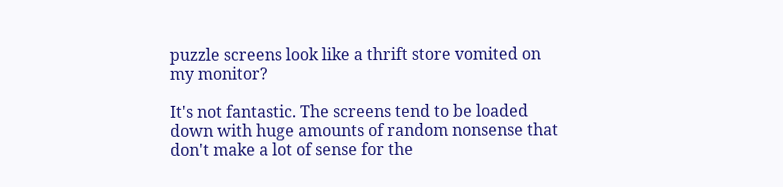puzzle screens look like a thrift store vomited on my monitor?

It's not fantastic. The screens tend to be loaded down with huge amounts of random nonsense that don't make a lot of sense for the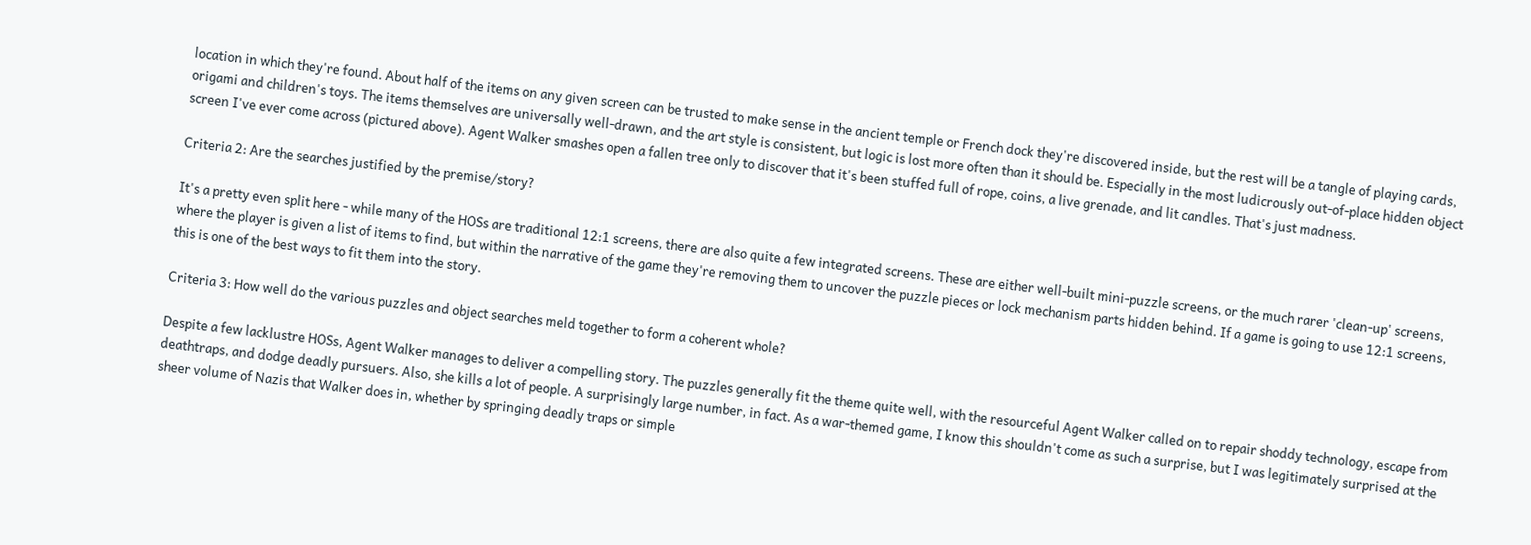location in which they're found. About half of the items on any given screen can be trusted to make sense in the ancient temple or French dock they're discovered inside, but the rest will be a tangle of playing cards, origami and children's toys. The items themselves are universally well-drawn, and the art style is consistent, but logic is lost more often than it should be. Especially in the most ludicrously out-of-place hidden object screen I've ever come across (pictured above). Agent Walker smashes open a fallen tree only to discover that it's been stuffed full of rope, coins, a live grenade, and lit candles. That's just madness.

Criteria 2: Are the searches justified by the premise/story?

It's a pretty even split here - while many of the HOSs are traditional 12:1 screens, there are also quite a few integrated screens. These are either well-built mini-puzzle screens, or the much rarer 'clean-up' screens, where the player is given a list of items to find, but within the narrative of the game they're removing them to uncover the puzzle pieces or lock mechanism parts hidden behind. If a game is going to use 12:1 screens, this is one of the best ways to fit them into the story.

Criteria 3: How well do the various puzzles and object searches meld together to form a coherent whole?

Despite a few lacklustre HOSs, Agent Walker manages to deliver a compelling story. The puzzles generally fit the theme quite well, with the resourceful Agent Walker called on to repair shoddy technology, escape from deathtraps, and dodge deadly pursuers. Also, she kills a lot of people. A surprisingly large number, in fact. As a war-themed game, I know this shouldn't come as such a surprise, but I was legitimately surprised at the sheer volume of Nazis that Walker does in, whether by springing deadly traps or simple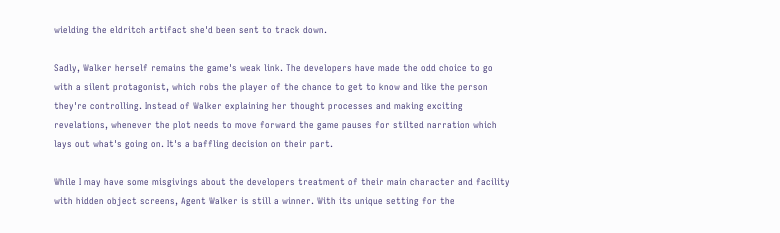wielding the eldritch artifact she'd been sent to track down.

Sadly, Walker herself remains the game's weak link. The developers have made the odd choice to go with a silent protagonist, which robs the player of the chance to get to know and like the person they're controlling. Instead of Walker explaining her thought processes and making exciting revelations, whenever the plot needs to move forward the game pauses for stilted narration which lays out what's going on. It's a baffling decision on their part.

While I may have some misgivings about the developers treatment of their main character and facility with hidden object screens, Agent Walker is still a winner. With its unique setting for the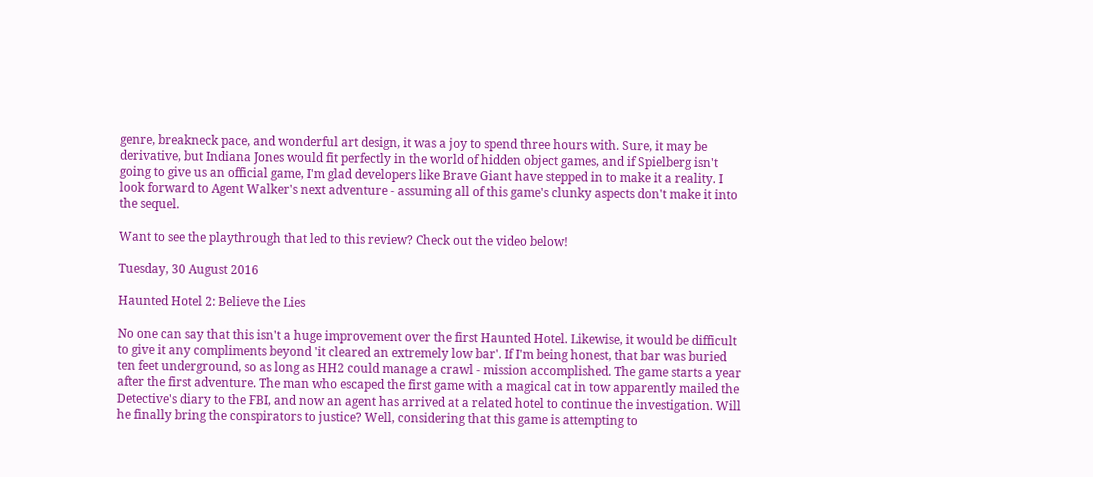genre, breakneck pace, and wonderful art design, it was a joy to spend three hours with. Sure, it may be derivative, but Indiana Jones would fit perfectly in the world of hidden object games, and if Spielberg isn't going to give us an official game, I'm glad developers like Brave Giant have stepped in to make it a reality. I look forward to Agent Walker's next adventure - assuming all of this game's clunky aspects don't make it into the sequel.

Want to see the playthrough that led to this review? Check out the video below!

Tuesday, 30 August 2016

Haunted Hotel 2: Believe the Lies

No one can say that this isn't a huge improvement over the first Haunted Hotel. Likewise, it would be difficult to give it any compliments beyond 'it cleared an extremely low bar'. If I'm being honest, that bar was buried ten feet underground, so as long as HH2 could manage a crawl - mission accomplished. The game starts a year after the first adventure. The man who escaped the first game with a magical cat in tow apparently mailed the Detective's diary to the FBI, and now an agent has arrived at a related hotel to continue the investigation. Will he finally bring the conspirators to justice? Well, considering that this game is attempting to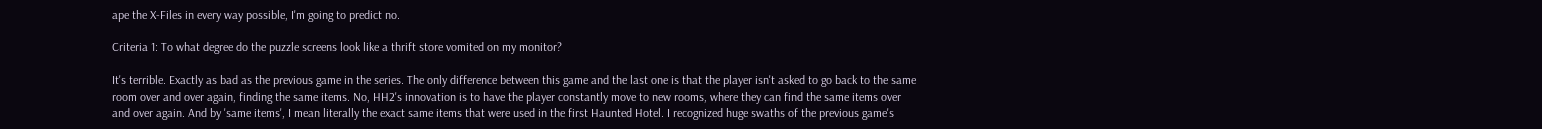ape the X-Files in every way possible, I'm going to predict no.

Criteria 1: To what degree do the puzzle screens look like a thrift store vomited on my monitor?

It's terrible. Exactly as bad as the previous game in the series. The only difference between this game and the last one is that the player isn't asked to go back to the same room over and over again, finding the same items. No, HH2's innovation is to have the player constantly move to new rooms, where they can find the same items over and over again. And by 'same items', I mean literally the exact same items that were used in the first Haunted Hotel. I recognized huge swaths of the previous game's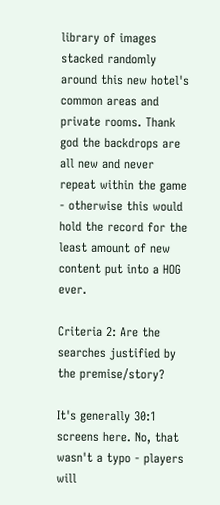library of images stacked randomly around this new hotel's common areas and private rooms. Thank god the backdrops are all new and never repeat within the game - otherwise this would hold the record for the least amount of new content put into a HOG ever.

Criteria 2: Are the searches justified by the premise/story?

It's generally 30:1 screens here. No, that wasn't a typo - players will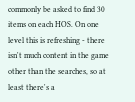commonly be asked to find 30 items on each HOS. On one level this is refreshing - there isn't much content in the game other than the searches, so at least there's a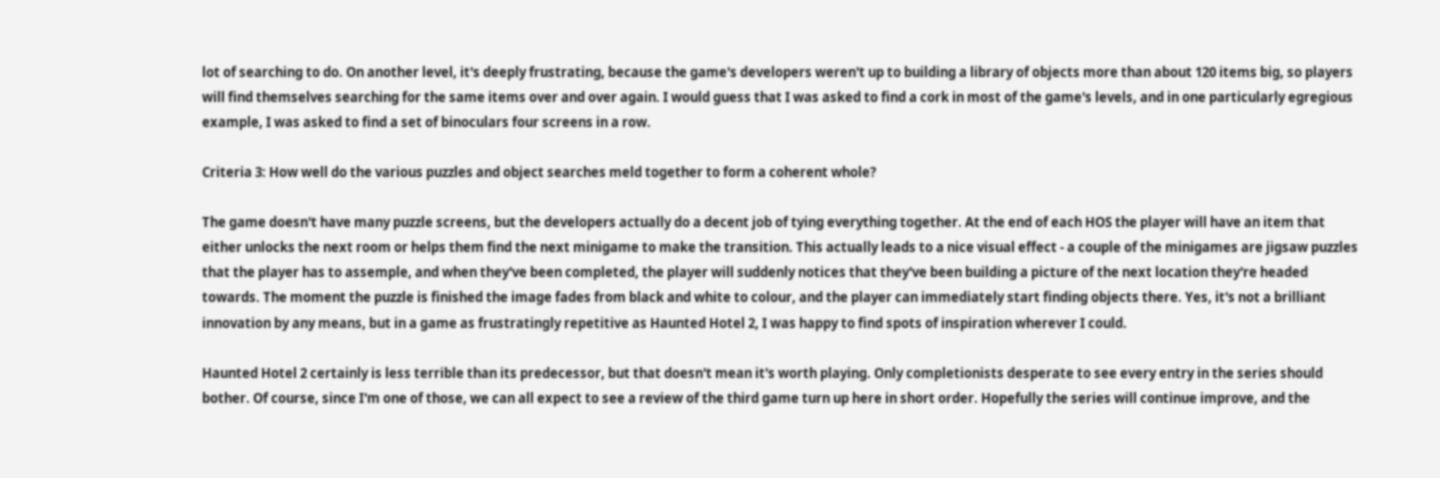lot of searching to do. On another level, it's deeply frustrating, because the game's developers weren't up to building a library of objects more than about 120 items big, so players will find themselves searching for the same items over and over again. I would guess that I was asked to find a cork in most of the game's levels, and in one particularly egregious example, I was asked to find a set of binoculars four screens in a row.

Criteria 3: How well do the various puzzles and object searches meld together to form a coherent whole?

The game doesn't have many puzzle screens, but the developers actually do a decent job of tying everything together. At the end of each HOS the player will have an item that either unlocks the next room or helps them find the next minigame to make the transition. This actually leads to a nice visual effect - a couple of the minigames are jigsaw puzzles that the player has to assemple, and when they've been completed, the player will suddenly notices that they've been building a picture of the next location they're headed towards. The moment the puzzle is finished the image fades from black and white to colour, and the player can immediately start finding objects there. Yes, it's not a brilliant innovation by any means, but in a game as frustratingly repetitive as Haunted Hotel 2, I was happy to find spots of inspiration wherever I could.

Haunted Hotel 2 certainly is less terrible than its predecessor, but that doesn't mean it's worth playing. Only completionists desperate to see every entry in the series should bother. Of course, since I'm one of those, we can all expect to see a review of the third game turn up here in short order. Hopefully the series will continue improve, and the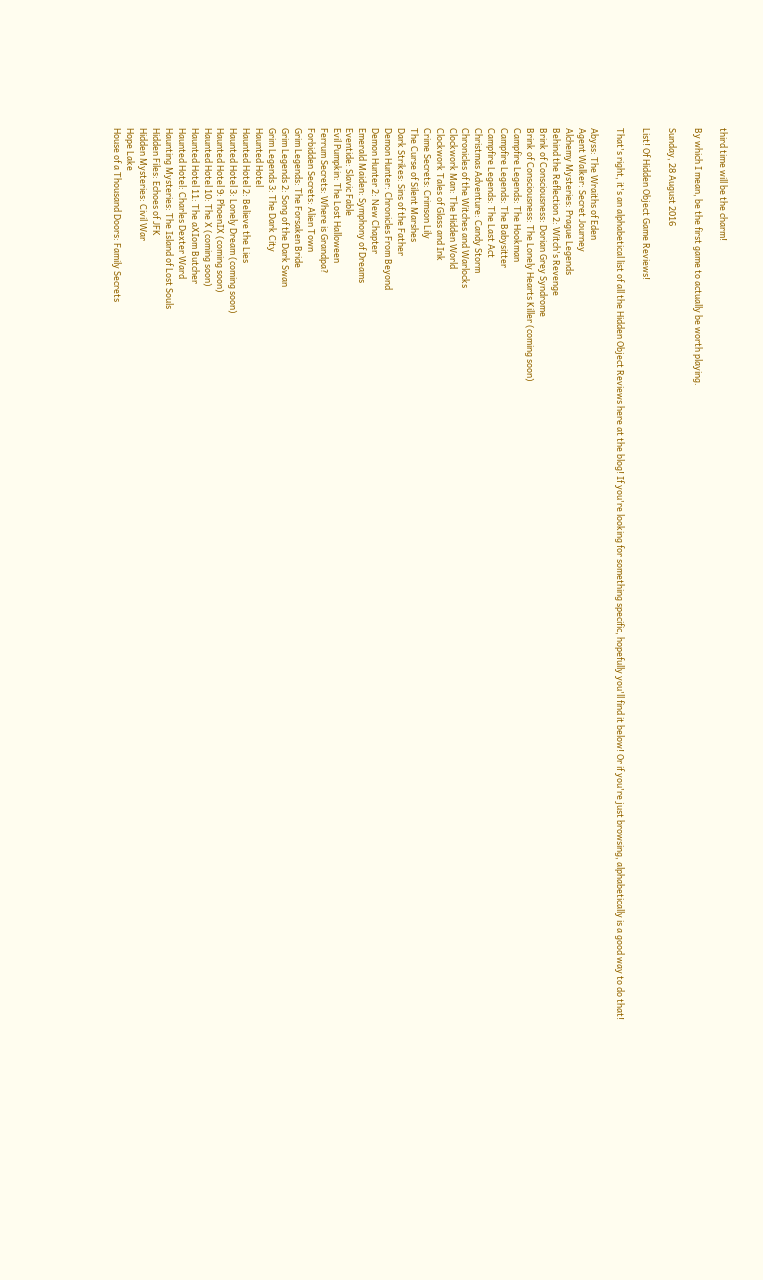third time will be the charm!

By which I mean, be the first game to actually be worth playing.

Sunday, 28 August 2016

List! Of Hidden Object Game Reviews!

That's right, it's an alphabetical list of all the Hidden Object Reviews here at the blog! If you're looking for something specific, hopefully you'll find it below! Or if you're just browsing, alphabetically is a good way to do that!

Abyss: The Wraiths of Eden
Agent Walker: Secret Journey
Alchemy Mysteries: Prague Legends
Behind the Reflection 2: Witch's Revenge
Brink of Consciousness: Dorian Grey Syndrome
Brink of Consciousness: The Lonely Hearts Killer (coming soon)
Campfire Legends: The Hookman
Campfire Legends: The Babysitter
Campfire Legends: The Last Act
Christmas Adventure: Candy Storm
Chronicles of the Witches and Warlocks
Clockwork Man: The Hidden World
Clockwork Tales of Glass and Ink
Crime Secrets: Crimson Lily
The Curse of Silent Marshes
Dark Strikes: Sins of the Father
Demon Hunter: Chronicles From Beyond
Demon Hunter 2: New Chapter
Emerald Maiden: Symphony of Dreams
Eventide: Slavic Fable
Evil Pumpkin: The Lost Halloween
Ferrum Secrets: Where is Grandpa?
Forbidden Secrets: Alien Town
Grim Legends: The Forsaken Bride
Grim Legends 2: Song of the Dark Swan
Grim Legends 3: The Dark City
Haunted Hotel
Haunted Hotel 2: Believe the Lies
Haunted Hotel 3: Lonely Dream (coming soon)
Haunted Hotel 9: PhoenIX (coming soon)
Haunted Hotel 10: The X (coming soon)
Haunted Hotel 11: The aXIom Butcher
Haunted Hotel: Charles Dexter Ward
Haunting Mysteries: The Island of Lost Souls
Hidden Files: Echoes of JFK
Hidden Mysteries: Civil War
Hope Lake
House of a Thousand Doors: Family Secrets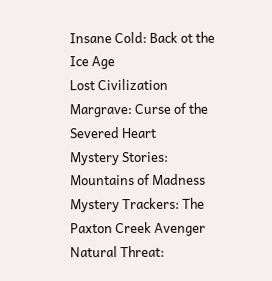Insane Cold: Back ot the Ice Age
Lost Civilization
Margrave: Curse of the Severed Heart
Mystery Stories: Mountains of Madness
Mystery Trackers: The Paxton Creek Avenger
Natural Threat: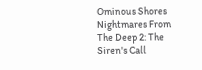Ominous Shores
Nightmares From The Deep 2: The Siren's Call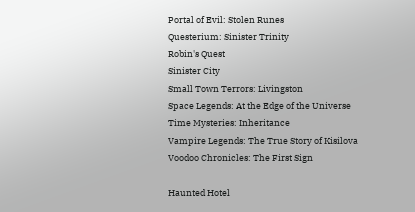Portal of Evil: Stolen Runes
Questerium: Sinister Trinity
Robin's Quest
Sinister City
Small Town Terrors: Livingston
Space Legends: At the Edge of the Universe
Time Mysteries: Inheritance
Vampire Legends: The True Story of Kisilova
Voodoo Chronicles: The First Sign

Haunted Hotel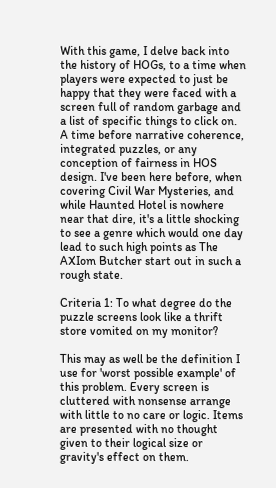With this game, I delve back into the history of HOGs, to a time when players were expected to just be happy that they were faced with a screen full of random garbage and a list of specific things to click on. A time before narrative coherence, integrated puzzles, or any conception of fairness in HOS design. I've been here before, when covering Civil War Mysteries, and while Haunted Hotel is nowhere near that dire, it's a little shocking to see a genre which would one day lead to such high points as The AXIom Butcher start out in such a rough state.

Criteria 1: To what degree do the puzzle screens look like a thrift store vomited on my monitor?

This may as well be the definition I use for 'worst possible example' of this problem. Every screen is cluttered with nonsense arrange with little to no care or logic. Items are presented with no thought given to their logical size or gravity's effect on them.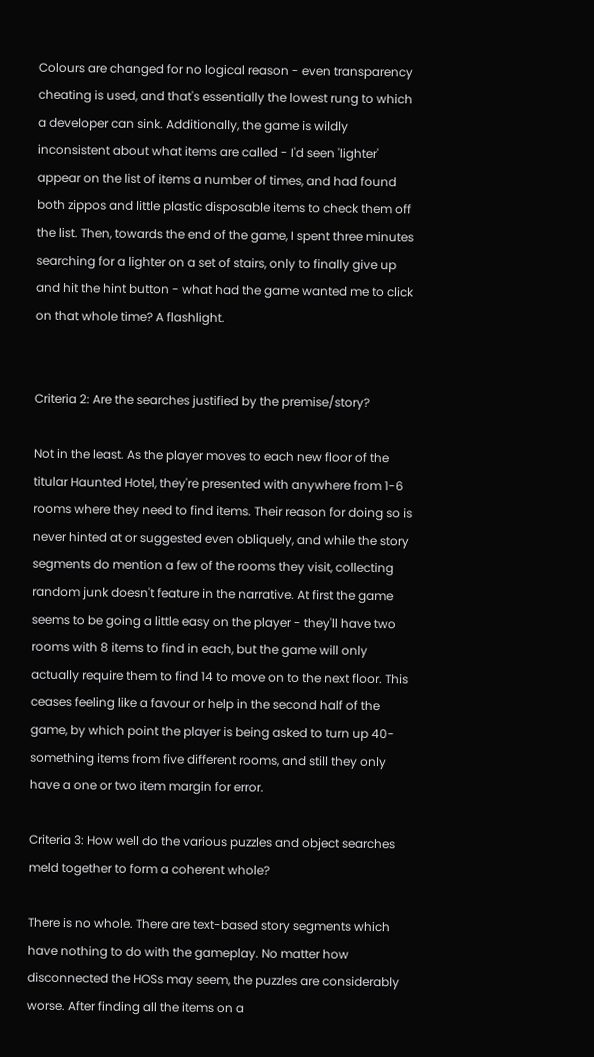Colours are changed for no logical reason - even transparency cheating is used, and that's essentially the lowest rung to which a developer can sink. Additionally, the game is wildly inconsistent about what items are called - I'd seen 'lighter' appear on the list of items a number of times, and had found both zippos and little plastic disposable items to check them off the list. Then, towards the end of the game, I spent three minutes searching for a lighter on a set of stairs, only to finally give up and hit the hint button - what had the game wanted me to click on that whole time? A flashlight.


Criteria 2: Are the searches justified by the premise/story?

Not in the least. As the player moves to each new floor of the titular Haunted Hotel, they're presented with anywhere from 1-6 rooms where they need to find items. Their reason for doing so is never hinted at or suggested even obliquely, and while the story segments do mention a few of the rooms they visit, collecting random junk doesn't feature in the narrative. At first the game seems to be going a little easy on the player - they'll have two rooms with 8 items to find in each, but the game will only actually require them to find 14 to move on to the next floor. This ceases feeling like a favour or help in the second half of the game, by which point the player is being asked to turn up 40-something items from five different rooms, and still they only have a one or two item margin for error.

Criteria 3: How well do the various puzzles and object searches meld together to form a coherent whole?

There is no whole. There are text-based story segments which have nothing to do with the gameplay. No matter how disconnected the HOSs may seem, the puzzles are considerably worse. After finding all the items on a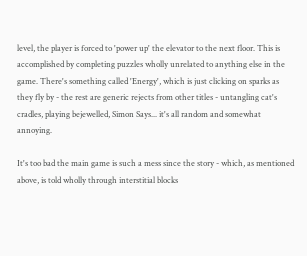level, the player is forced to 'power up' the elevator to the next floor. This is accomplished by completing puzzles wholly unrelated to anything else in the game. There's something called 'Energy', which is just clicking on sparks as they fly by - the rest are generic rejects from other titles - untangling cat's cradles, playing bejewelled, Simon Says... it's all random and somewhat annoying.

It's too bad the main game is such a mess since the story - which, as mentioned above, is told wholly through interstitial blocks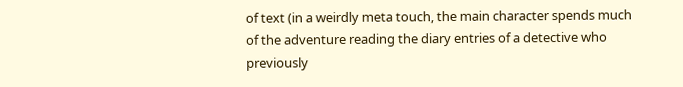of text (in a weirdly meta touch, the main character spends much of the adventure reading the diary entries of a detective who previously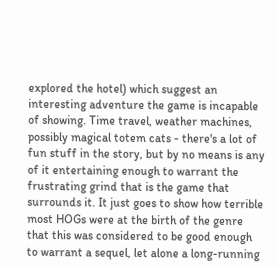explored the hotel) which suggest an interesting adventure the game is incapable of showing. Time travel, weather machines, possibly magical totem cats - there's a lot of fun stuff in the story, but by no means is any of it entertaining enough to warrant the frustrating grind that is the game that surrounds it. It just goes to show how terrible most HOGs were at the birth of the genre that this was considered to be good enough to warrant a sequel, let alone a long-running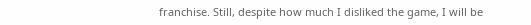franchise. Still, despite how much I disliked the game, I will be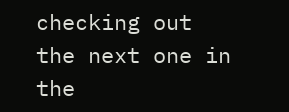checking out the next one in the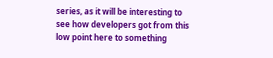series, as it will be interesting to see how developers got from this low point here to something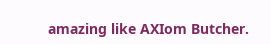amazing like AXIom Butcher.